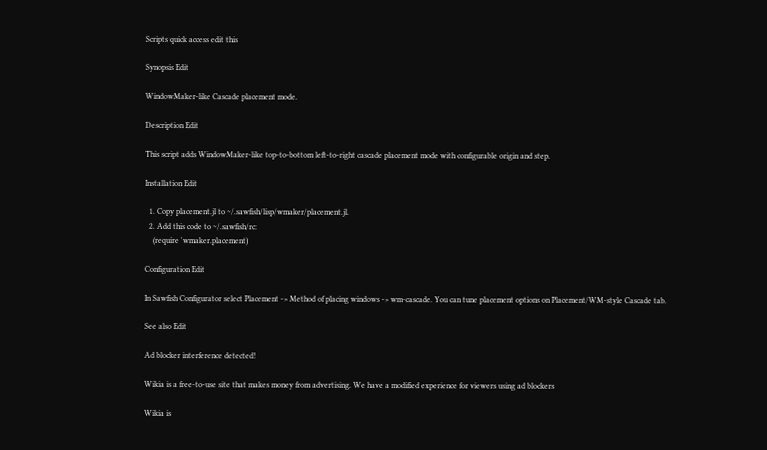Scripts quick access edit this

Synopsis Edit

WindowMaker-like Cascade placement mode.

Description Edit

This script adds WindowMaker-like top-to-bottom left-to-right cascade placement mode with configurable origin and step.

Installation Edit

  1. Copy placement.jl to ~/.sawfish/lisp/wmaker/placement.jl.
  2. Add this code to ~/.sawfish/rc:
    (require 'wmaker.placement)

Configuration Edit

In Sawfish Configurator select Placement -> Method of placing windows -> wm-cascade. You can tune placement options on Placement/WM-style Cascade tab.

See also Edit

Ad blocker interference detected!

Wikia is a free-to-use site that makes money from advertising. We have a modified experience for viewers using ad blockers

Wikia is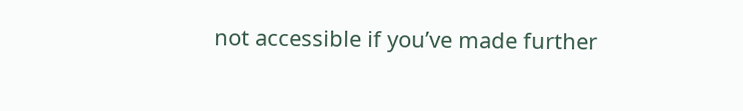not accessible if you’ve made further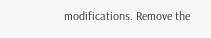modifications. Remove the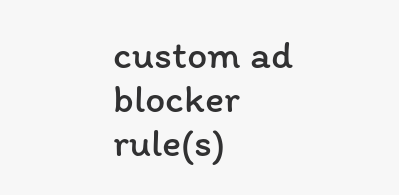custom ad blocker rule(s)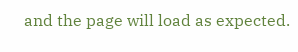and the page will load as expected.